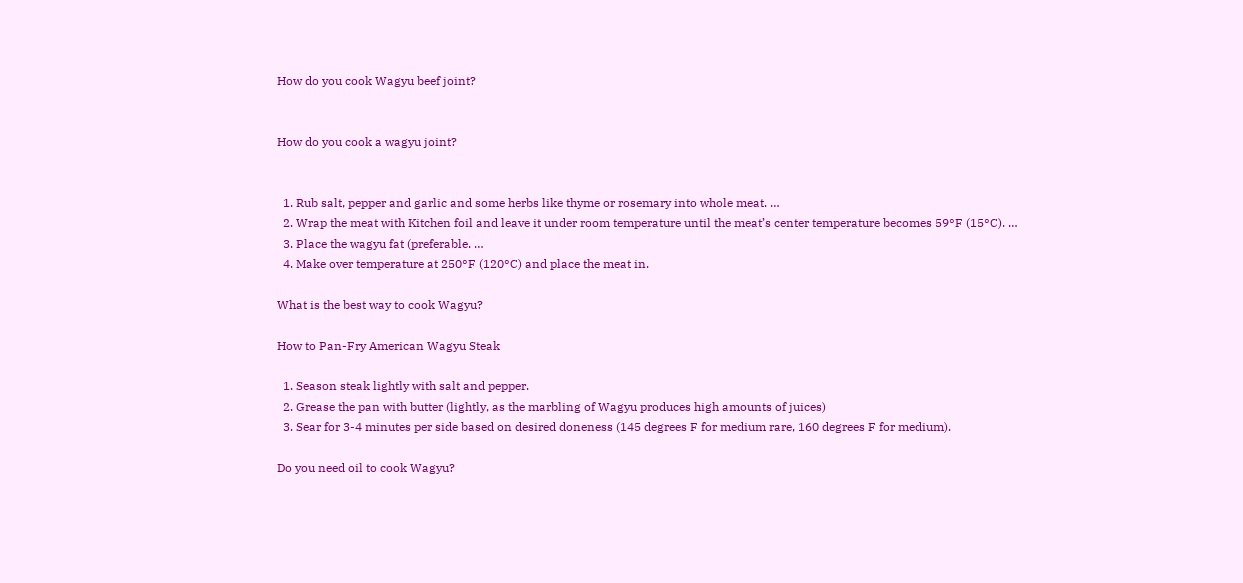How do you cook Wagyu beef joint?


How do you cook a wagyu joint?


  1. Rub salt, pepper and garlic and some herbs like thyme or rosemary into whole meat. …
  2. Wrap the meat with Kitchen foil and leave it under room temperature until the meat’s center temperature becomes 59°F (15°C). …
  3. Place the wagyu fat (preferable. …
  4. Make over temperature at 250°F (120°C) and place the meat in.

What is the best way to cook Wagyu?

How to Pan-Fry American Wagyu Steak

  1. Season steak lightly with salt and pepper.
  2. Grease the pan with butter (lightly, as the marbling of Wagyu produces high amounts of juices)
  3. Sear for 3-4 minutes per side based on desired doneness (145 degrees F for medium rare, 160 degrees F for medium).

Do you need oil to cook Wagyu?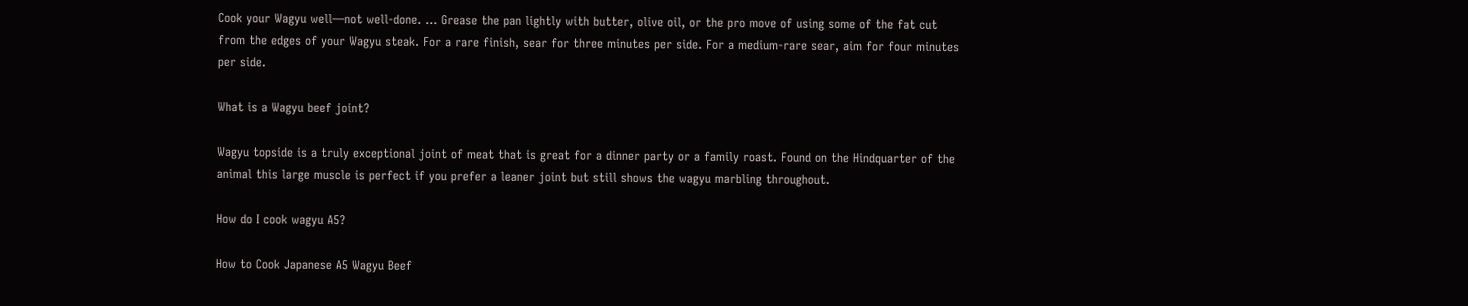Cook your Wagyu well—not well-done. … Grease the pan lightly with butter, olive oil, or the pro move of using some of the fat cut from the edges of your Wagyu steak. For a rare finish, sear for three minutes per side. For a medium-rare sear, aim for four minutes per side.

What is a Wagyu beef joint?

Wagyu topside is a truly exceptional joint of meat that is great for a dinner party or a family roast. Found on the Hindquarter of the animal this large muscle is perfect if you prefer a leaner joint but still shows the wagyu marbling throughout.

How do I cook wagyu A5?

How to Cook Japanese A5 Wagyu Beef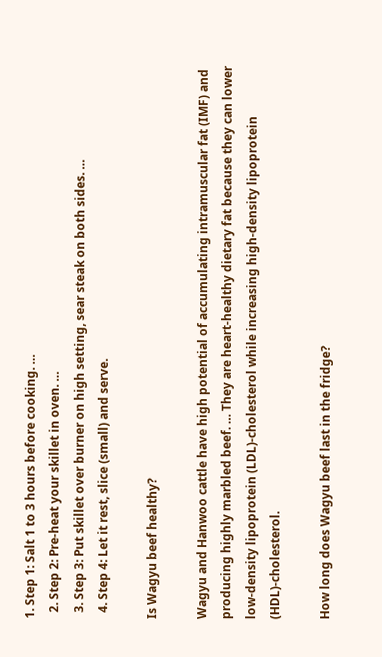1. Step 1: Salt 1 to 3 hours before cooking. …
  2. Step 2: Pre-heat your skillet in oven. …
  3. Step 3: Put skillet over burner on high setting, sear steak on both sides. …
  4. Step 4: Let it rest, slice (small) and serve.

Is Wagyu beef healthy?

Wagyu and Hanwoo cattle have high potential of accumulating intramuscular fat (IMF) and producing highly marbled beef. … They are heart-healthy dietary fat because they can lower low-density lipoprotein (LDL)-cholesterol while increasing high-density lipoprotein (HDL)-cholesterol.

How long does Wagyu beef last in the fridge?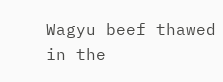Wagyu beef thawed in the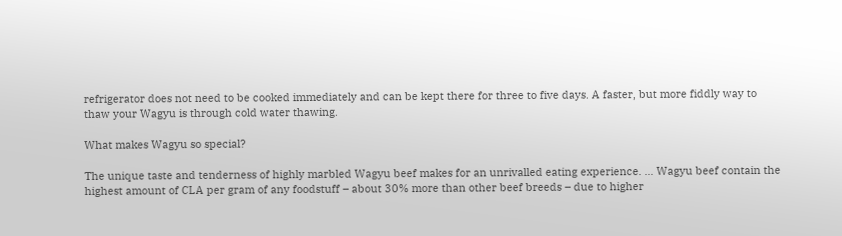refrigerator does not need to be cooked immediately and can be kept there for three to five days. A faster, but more fiddly way to thaw your Wagyu is through cold water thawing.

What makes Wagyu so special?

The unique taste and tenderness of highly marbled Wagyu beef makes for an unrivalled eating experience. … Wagyu beef contain the highest amount of CLA per gram of any foodstuff – about 30% more than other beef breeds – due to higher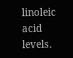linoleic acid levels.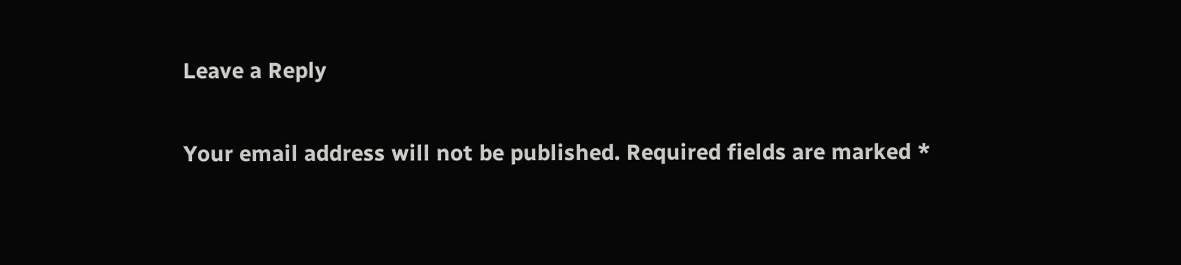Leave a Reply

Your email address will not be published. Required fields are marked *